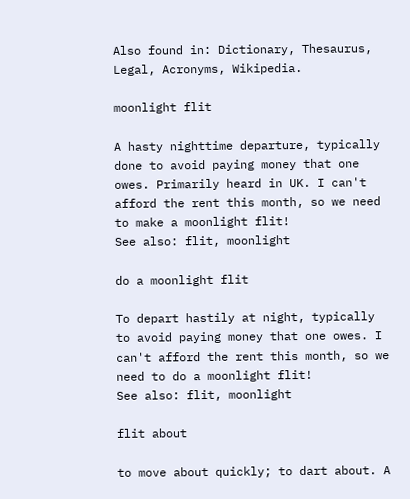Also found in: Dictionary, Thesaurus, Legal, Acronyms, Wikipedia.

moonlight flit

A hasty nighttime departure, typically done to avoid paying money that one owes. Primarily heard in UK. I can't afford the rent this month, so we need to make a moonlight flit!
See also: flit, moonlight

do a moonlight flit

To depart hastily at night, typically to avoid paying money that one owes. I can't afford the rent this month, so we need to do a moonlight flit!
See also: flit, moonlight

flit about

to move about quickly; to dart about. A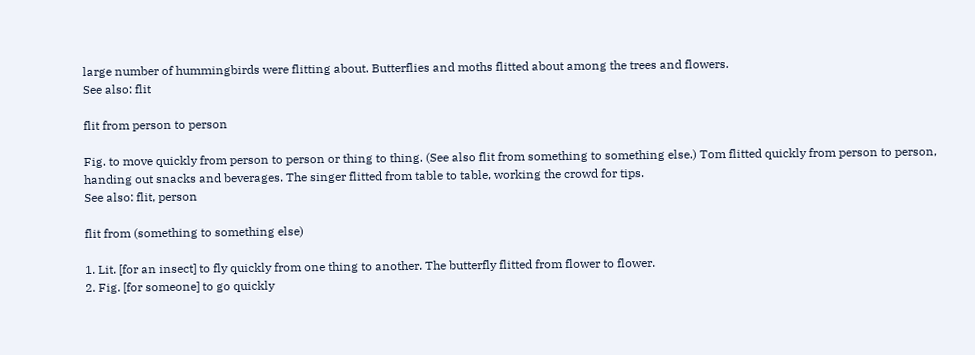large number of hummingbirds were flitting about. Butterflies and moths flitted about among the trees and flowers.
See also: flit

flit from person to person

Fig. to move quickly from person to person or thing to thing. (See also flit from something to something else.) Tom flitted quickly from person to person, handing out snacks and beverages. The singer flitted from table to table, working the crowd for tips.
See also: flit, person

flit from (something to something else)

1. Lit. [for an insect] to fly quickly from one thing to another. The butterfly flitted from flower to flower.
2. Fig. [for someone] to go quickly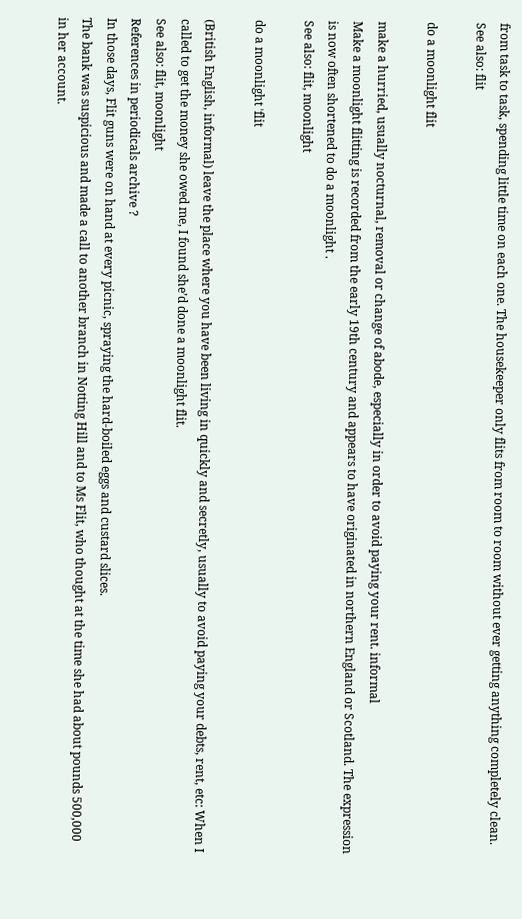from task to task, spending little time on each one. The housekeeper only flits from room to room without ever getting anything completely clean.
See also: flit

do a moonlight flit

make a hurried, usually nocturnal, removal or change of abode, especially in order to avoid paying your rent. informal
Make a moonlight flitting is recorded from the early 19th century and appears to have originated in northern England or Scotland. The expression is now often shortened to do a moonlight .
See also: flit, moonlight

do a moonlight ˈflit

(British English, informal) leave the place where you have been living in quickly and secretly, usually to avoid paying your debts, rent, etc: When I called to get the money she owed me, I found she’d done a moonlight flit.
See also: flit, moonlight
References in periodicals archive ?
In those days, Flit guns were on hand at every picnic, spraying the hard-boiled eggs and custard slices.
The bank was suspicious and made a call to another branch in Notting Hill and to Ms Flit, who thought at the time she had about pounds 500,000 in her account.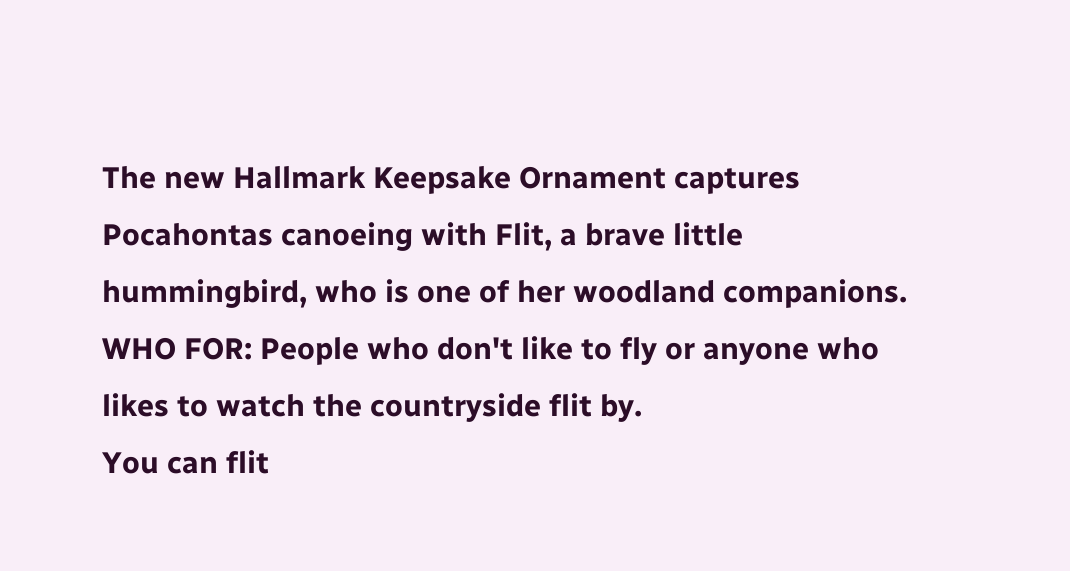The new Hallmark Keepsake Ornament captures Pocahontas canoeing with Flit, a brave little hummingbird, who is one of her woodland companions.
WHO FOR: People who don't like to fly or anyone who likes to watch the countryside flit by.
You can flit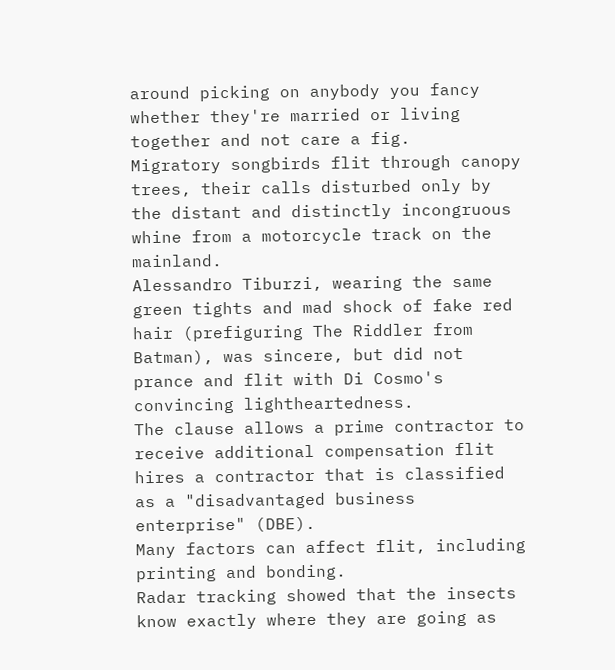around picking on anybody you fancy whether they're married or living together and not care a fig.
Migratory songbirds flit through canopy trees, their calls disturbed only by the distant and distinctly incongruous whine from a motorcycle track on the mainland.
Alessandro Tiburzi, wearing the same green tights and mad shock of fake red hair (prefiguring The Riddler from Batman), was sincere, but did not prance and flit with Di Cosmo's convincing lightheartedness.
The clause allows a prime contractor to receive additional compensation flit hires a contractor that is classified as a "disadvantaged business enterprise" (DBE).
Many factors can affect flit, including printing and bonding.
Radar tracking showed that the insects know exactly where they are going as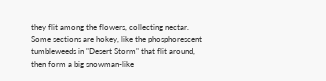they flit among the flowers, collecting nectar.
Some sections are hokey, like the phosphorescent tumbleweeds in "Desert Storm" that flit around, then form a big snowman-like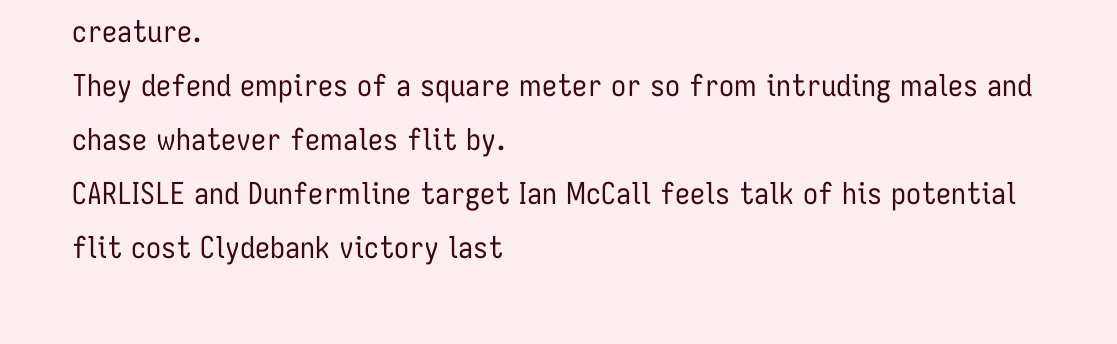creature.
They defend empires of a square meter or so from intruding males and chase whatever females flit by.
CARLISLE and Dunfermline target Ian McCall feels talk of his potential flit cost Clydebank victory last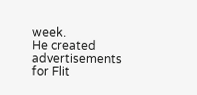week.
He created advertisements for Flit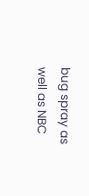bug spray as well as NBC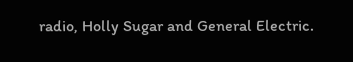radio, Holly Sugar and General Electric.